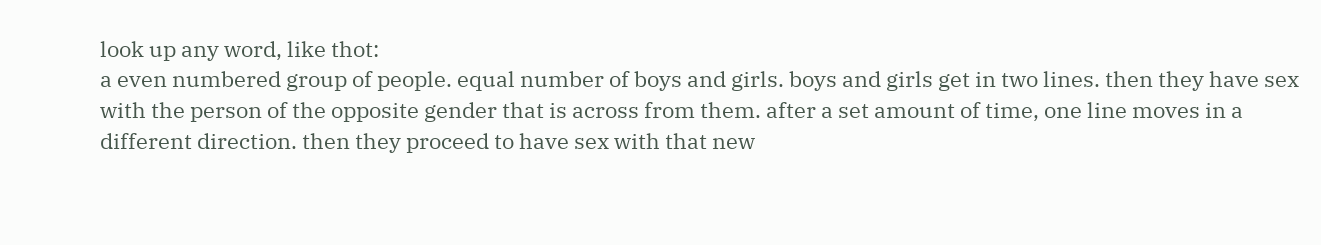look up any word, like thot:
a even numbered group of people. equal number of boys and girls. boys and girls get in two lines. then they have sex with the person of the opposite gender that is across from them. after a set amount of time, one line moves in a different direction. then they proceed to have sex with that new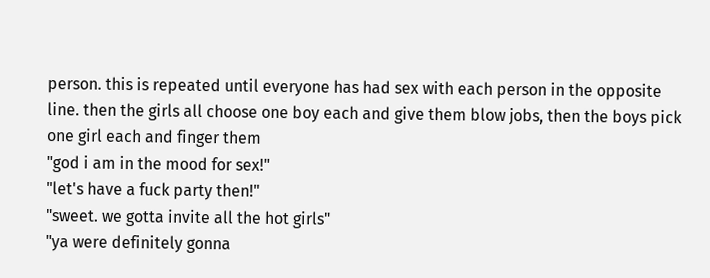person. this is repeated until everyone has had sex with each person in the opposite line. then the girls all choose one boy each and give them blow jobs, then the boys pick one girl each and finger them
"god i am in the mood for sex!"
"let's have a fuck party then!"
"sweet. we gotta invite all the hot girls"
"ya were definitely gonna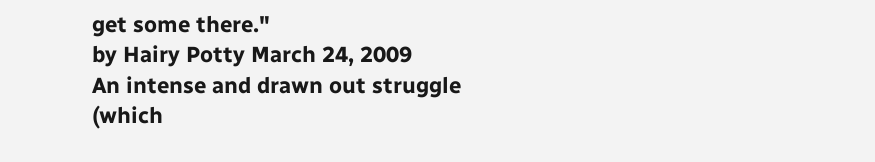get some there."
by Hairy Potty March 24, 2009
An intense and drawn out struggle (which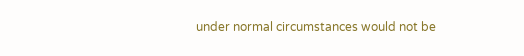under normal circumstances would not be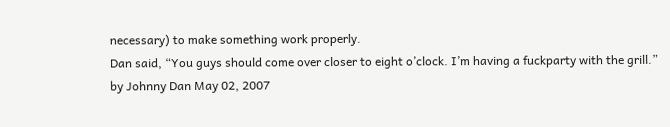necessary) to make something work properly.
Dan said, “You guys should come over closer to eight o’clock. I’m having a fuckparty with the grill.”
by Johnny Dan May 02, 2007